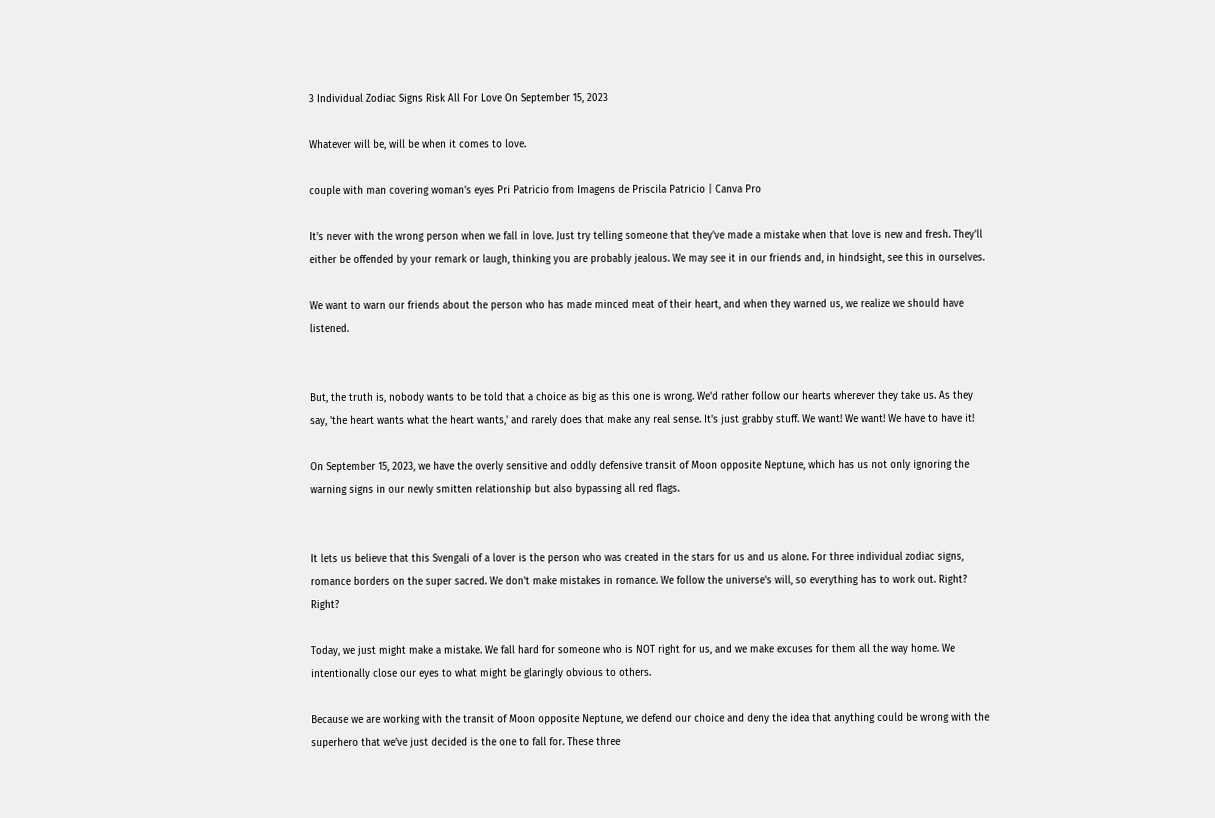3 Individual Zodiac Signs Risk All For Love On September 15, 2023

Whatever will be, will be when it comes to love.

couple with man covering woman's eyes Pri Patricio from Imagens de Priscila Patricio | Canva Pro

It's never with the wrong person when we fall in love. Just try telling someone that they've made a mistake when that love is new and fresh. They'll either be offended by your remark or laugh, thinking you are probably jealous. We may see it in our friends and, in hindsight, see this in ourselves.

We want to warn our friends about the person who has made minced meat of their heart, and when they warned us, we realize we should have listened.


But, the truth is, nobody wants to be told that a choice as big as this one is wrong. We'd rather follow our hearts wherever they take us. As they say, 'the heart wants what the heart wants,' and rarely does that make any real sense. It's just grabby stuff. We want! We want! We have to have it!

On September 15, 2023, we have the overly sensitive and oddly defensive transit of Moon opposite Neptune, which has us not only ignoring the warning signs in our newly smitten relationship but also bypassing all red flags.


It lets us believe that this Svengali of a lover is the person who was created in the stars for us and us alone. For three individual zodiac signs, romance borders on the super sacred. We don't make mistakes in romance. We follow the universe's will, so everything has to work out. Right? Right?

Today, we just might make a mistake. We fall hard for someone who is NOT right for us, and we make excuses for them all the way home. We intentionally close our eyes to what might be glaringly obvious to others.

Because we are working with the transit of Moon opposite Neptune, we defend our choice and deny the idea that anything could be wrong with the superhero that we've just decided is the one to fall for. These three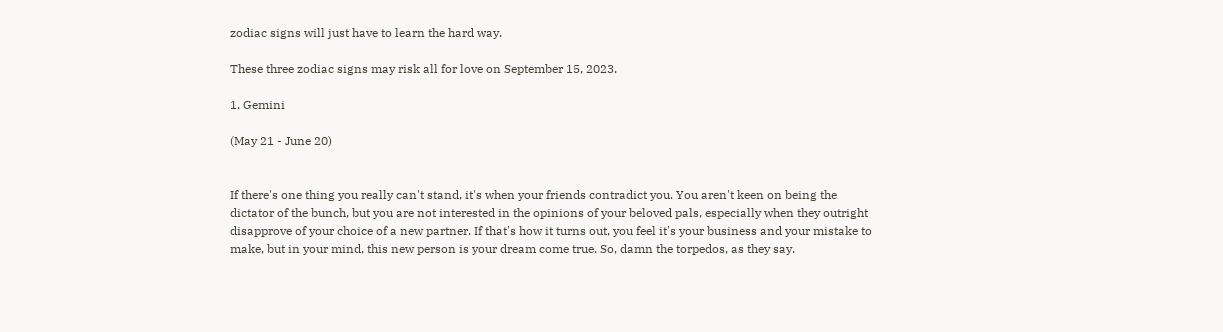zodiac signs will just have to learn the hard way.

These three zodiac signs may risk all for love on September 15, 2023.

1. Gemini

(May 21 - June 20)


If there's one thing you really can't stand, it's when your friends contradict you. You aren't keen on being the dictator of the bunch, but you are not interested in the opinions of your beloved pals, especially when they outright disapprove of your choice of a new partner. If that's how it turns out, you feel it's your business and your mistake to make, but in your mind, this new person is your dream come true. So, damn the torpedos, as they say.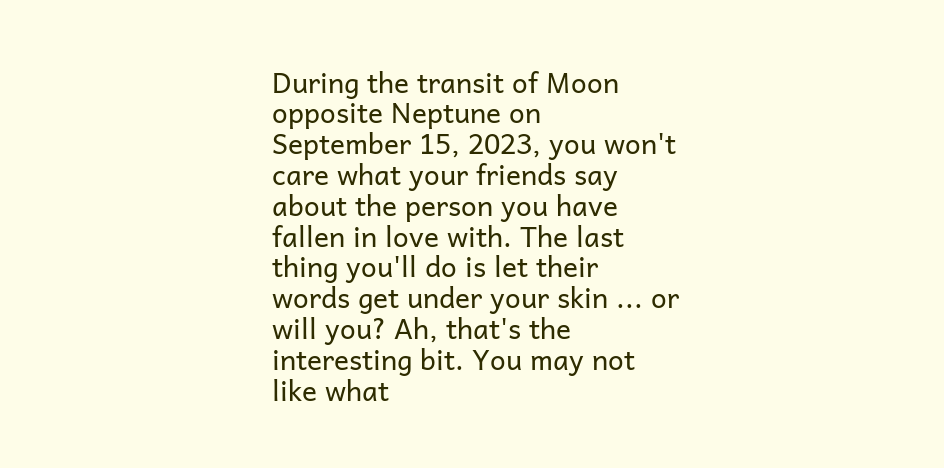During the transit of Moon opposite Neptune on September 15, 2023, you won't care what your friends say about the person you have fallen in love with. The last thing you'll do is let their words get under your skin ... or will you? Ah, that's the interesting bit. You may not like what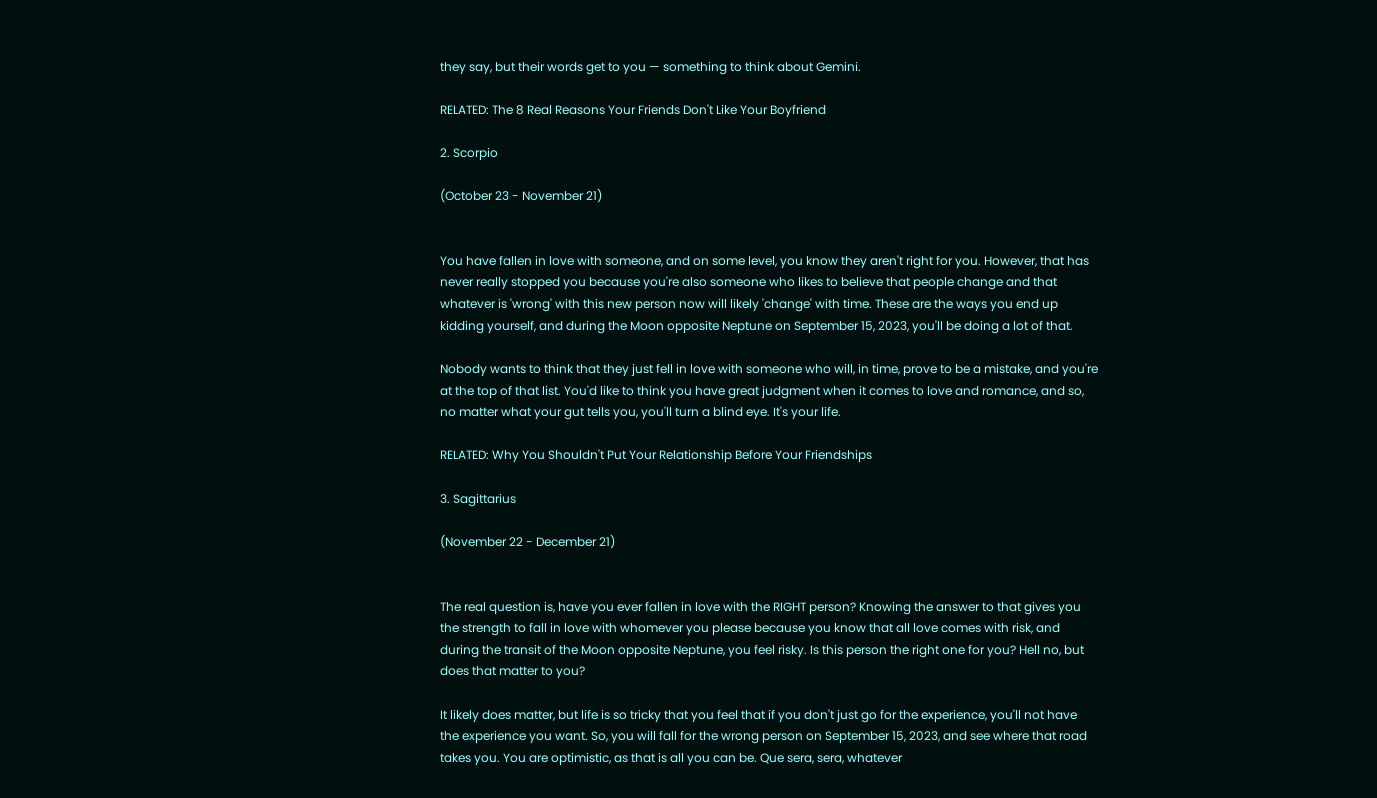they say, but their words get to you — something to think about Gemini.

RELATED: The 8 Real Reasons Your Friends Don't Like Your Boyfriend

2. Scorpio

(October 23 - November 21)


You have fallen in love with someone, and on some level, you know they aren't right for you. However, that has never really stopped you because you're also someone who likes to believe that people change and that whatever is 'wrong' with this new person now will likely 'change' with time. These are the ways you end up kidding yourself, and during the Moon opposite Neptune on September 15, 2023, you'll be doing a lot of that.

Nobody wants to think that they just fell in love with someone who will, in time, prove to be a mistake, and you're at the top of that list. You'd like to think you have great judgment when it comes to love and romance, and so, no matter what your gut tells you, you'll turn a blind eye. It's your life.

RELATED: Why You Shouldn't Put Your Relationship Before Your Friendships

3. Sagittarius

(November 22 - December 21)


The real question is, have you ever fallen in love with the RIGHT person? Knowing the answer to that gives you the strength to fall in love with whomever you please because you know that all love comes with risk, and during the transit of the Moon opposite Neptune, you feel risky. Is this person the right one for you? Hell no, but does that matter to you?

It likely does matter, but life is so tricky that you feel that if you don't just go for the experience, you'll not have the experience you want. So, you will fall for the wrong person on September 15, 2023, and see where that road takes you. You are optimistic, as that is all you can be. Que sera, sera, whatever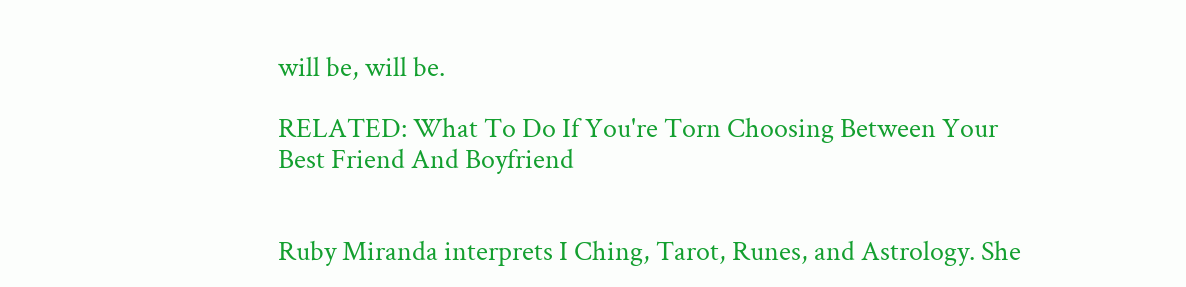will be, will be.

RELATED: What To Do If You're Torn Choosing Between Your Best Friend And Boyfriend


Ruby Miranda interprets I Ching, Tarot, Runes, and Astrology. She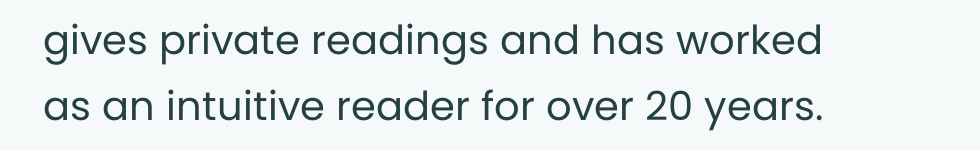gives private readings and has worked as an intuitive reader for over 20 years.